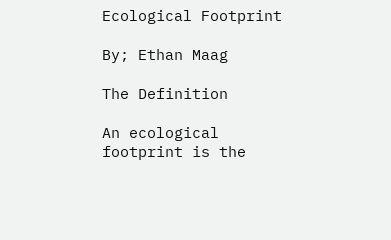Ecological Footprint

By; Ethan Maag

The Definition

An ecological footprint is the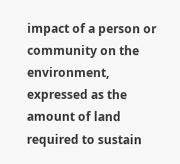impact of a person or community on the environment, expressed as the amount of land required to sustain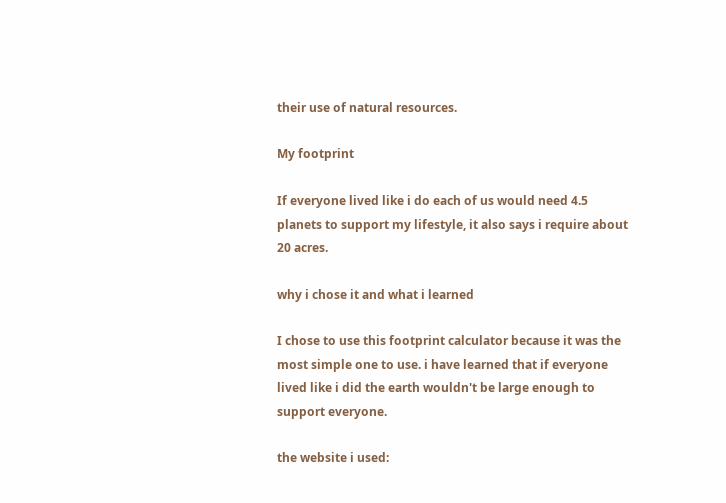their use of natural resources.

My footprint

If everyone lived like i do each of us would need 4.5 planets to support my lifestyle, it also says i require about 20 acres.

why i chose it and what i learned

I chose to use this footprint calculator because it was the most simple one to use. i have learned that if everyone lived like i did the earth wouldn't be large enough to support everyone.

the website i used: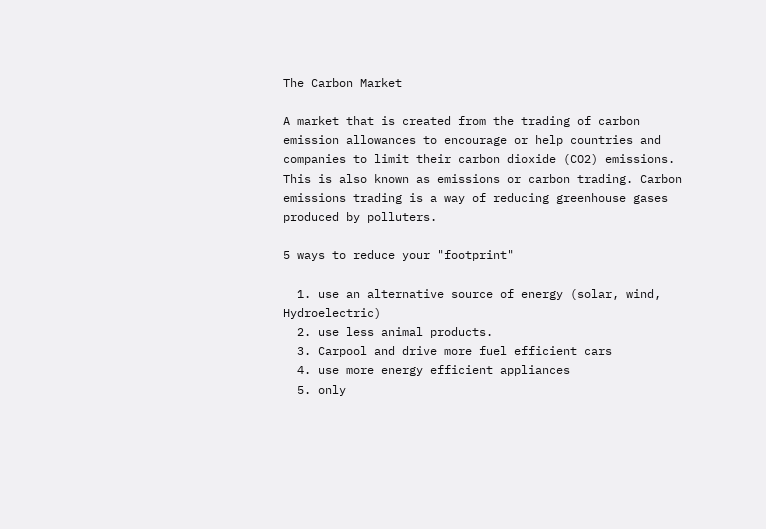The Carbon Market

A market that is created from the trading of carbon emission allowances to encourage or help countries and companies to limit their carbon dioxide (CO2) emissions. This is also known as emissions or carbon trading. Carbon emissions trading is a way of reducing greenhouse gases produced by polluters.

5 ways to reduce your "footprint"

  1. use an alternative source of energy (solar, wind, Hydroelectric)
  2. use less animal products.
  3. Carpool and drive more fuel efficient cars
  4. use more energy efficient appliances
  5. only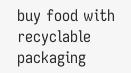buy food with recyclable packaging